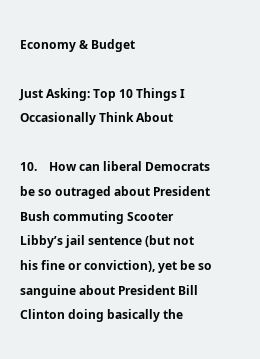Economy & Budget

Just Asking: Top 10 Things I Occasionally Think About

10.    How can liberal Democrats be so outraged about President Bush commuting Scooter Libby’s jail sentence (but not his fine or conviction), yet be so sanguine about President Bill Clinton doing basically the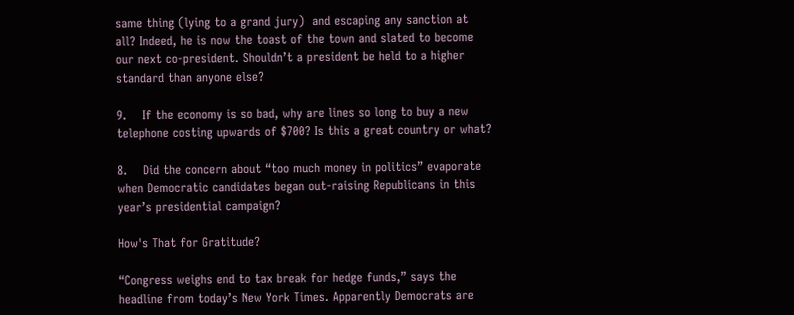same thing (lying to a grand jury)  and escaping any sanction at all? Indeed, he is now the toast of the town and slated to become our next co-president. Shouldn’t a president be held to a higher standard than anyone else?

9.    If the economy is so bad, why are lines so long to buy a new telephone costing upwards of $700? Is this a great country or what?

8.    Did the concern about “too much money in politics” evaporate when Democratic candidates began out-raising Republicans in this year’s presidential campaign?

How's That for Gratitude?

“Congress weighs end to tax break for hedge funds,” says the headline from today’s New York Times. Apparently Democrats are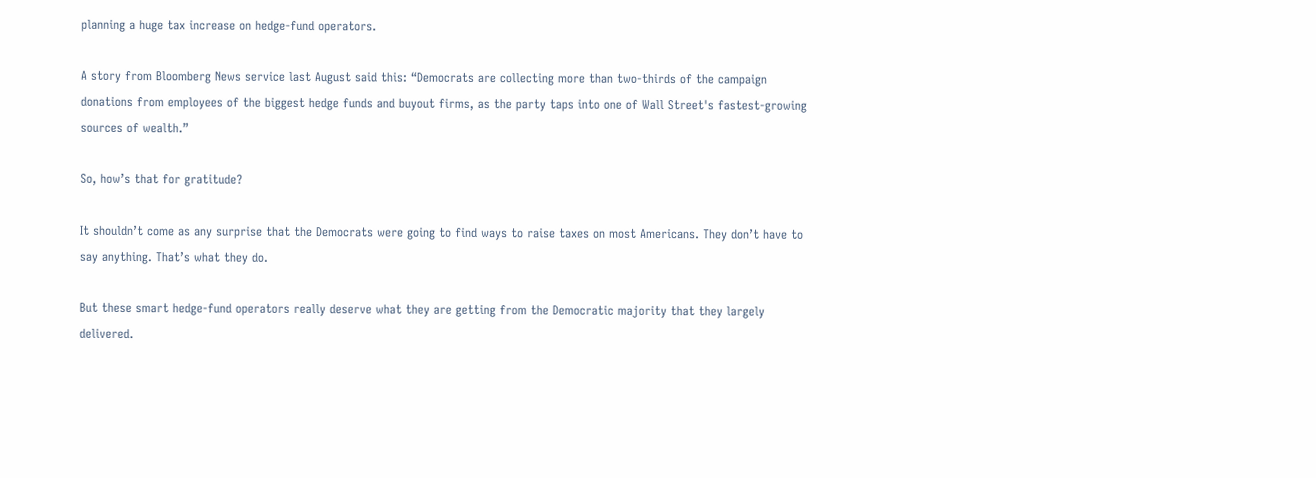planning a huge tax increase on hedge-fund operators.

A story from Bloomberg News service last August said this: “Democrats are collecting more than two-thirds of the campaign donations from employees of the biggest hedge funds and buyout firms, as the party taps into one of Wall Street's fastest-growing sources of wealth.”

So, how’s that for gratitude?

It shouldn’t come as any surprise that the Democrats were going to find ways to raise taxes on most Americans. They don’t have to say anything. That’s what they do.

But these smart hedge-fund operators really deserve what they are getting from the Democratic majority that they largely delivered.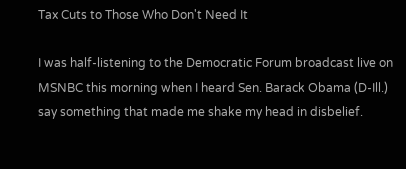Tax Cuts to Those Who Don't Need It

I was half-listening to the Democratic Forum broadcast live on MSNBC this morning when I heard Sen. Barack Obama (D-Ill.) say something that made me shake my head in disbelief.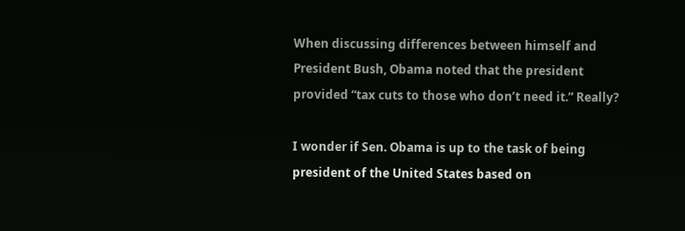When discussing differences between himself and President Bush, Obama noted that the president provided “tax cuts to those who don’t need it.” Really?

I wonder if Sen. Obama is up to the task of being president of the United States based on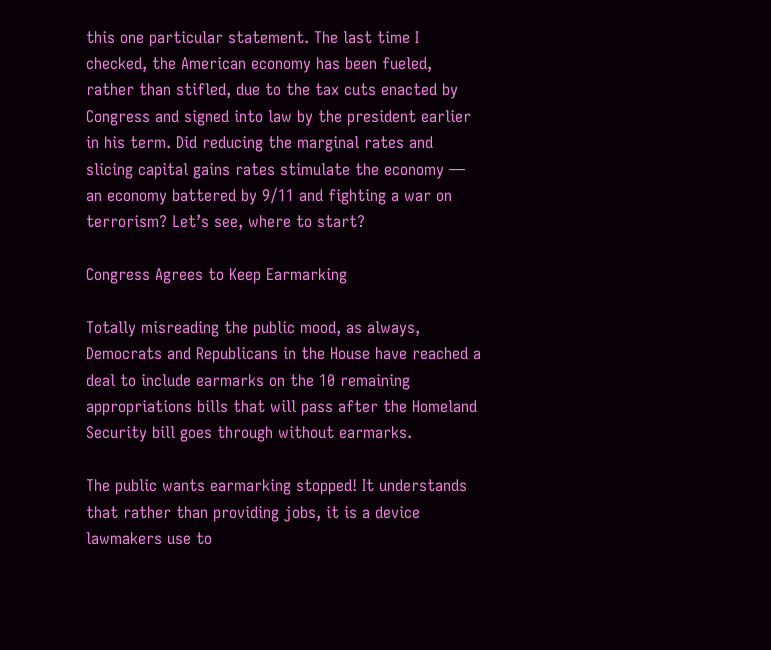this one particular statement. The last time I checked, the American economy has been fueled, rather than stifled, due to the tax cuts enacted by Congress and signed into law by the president earlier in his term. Did reducing the marginal rates and slicing capital gains rates stimulate the economy — an economy battered by 9/11 and fighting a war on terrorism? Let’s see, where to start?

Congress Agrees to Keep Earmarking

Totally misreading the public mood, as always, Democrats and Republicans in the House have reached a deal to include earmarks on the 10 remaining appropriations bills that will pass after the Homeland Security bill goes through without earmarks.

The public wants earmarking stopped! It understands that rather than providing jobs, it is a device lawmakers use to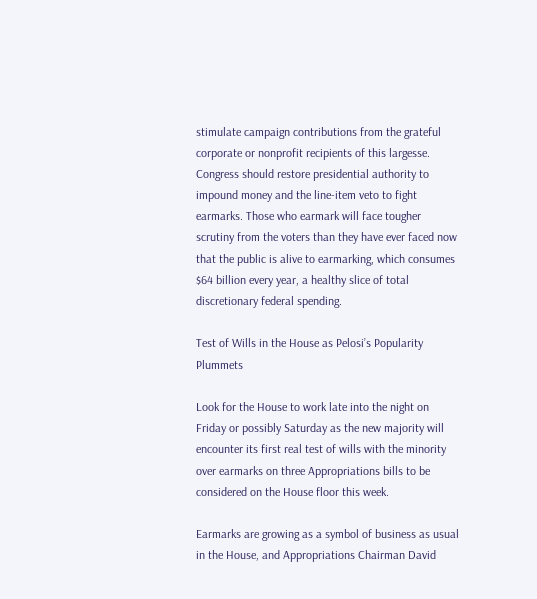stimulate campaign contributions from the grateful corporate or nonprofit recipients of this largesse. Congress should restore presidential authority to impound money and the line-item veto to fight earmarks. Those who earmark will face tougher scrutiny from the voters than they have ever faced now that the public is alive to earmarking, which consumes $64 billion every year, a healthy slice of total discretionary federal spending.

Test of Wills in the House as Pelosi’s Popularity Plummets

Look for the House to work late into the night on Friday or possibly Saturday as the new majority will encounter its first real test of wills with the minority over earmarks on three Appropriations bills to be considered on the House floor this week.

Earmarks are growing as a symbol of business as usual in the House, and Appropriations Chairman David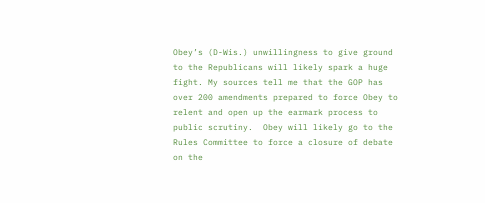Obey’s (D-Wis.) unwillingness to give ground to the Republicans will likely spark a huge fight. My sources tell me that the GOP has over 200 amendments prepared to force Obey to relent and open up the earmark process to public scrutiny.  Obey will likely go to the Rules Committee to force a closure of debate on the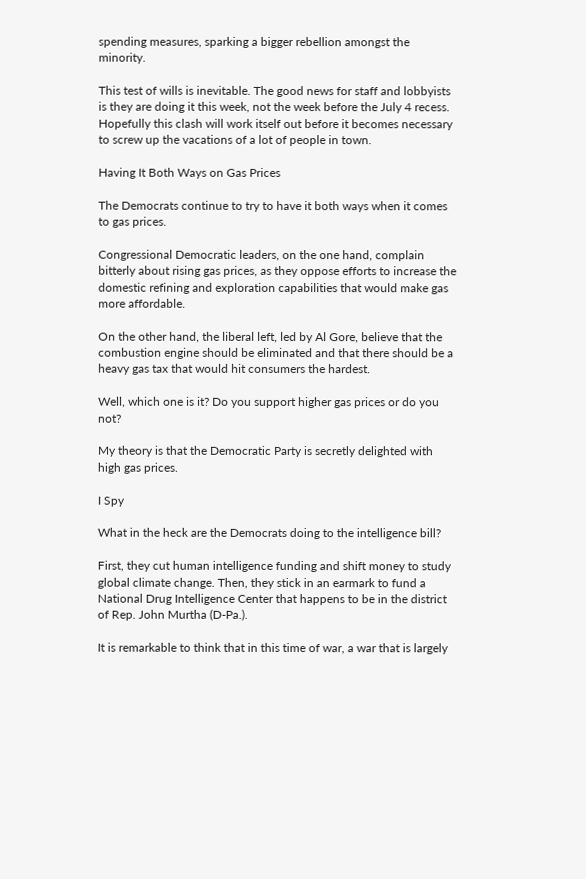spending measures, sparking a bigger rebellion amongst the minority.

This test of wills is inevitable. The good news for staff and lobbyists is they are doing it this week, not the week before the July 4 recess. Hopefully this clash will work itself out before it becomes necessary to screw up the vacations of a lot of people in town.

Having It Both Ways on Gas Prices

The Democrats continue to try to have it both ways when it comes to gas prices.

Congressional Democratic leaders, on the one hand, complain bitterly about rising gas prices, as they oppose efforts to increase the domestic refining and exploration capabilities that would make gas more affordable.

On the other hand, the liberal left, led by Al Gore, believe that the combustion engine should be eliminated and that there should be a heavy gas tax that would hit consumers the hardest.

Well, which one is it? Do you support higher gas prices or do you not?

My theory is that the Democratic Party is secretly delighted with high gas prices.

I Spy

What in the heck are the Democrats doing to the intelligence bill?

First, they cut human intelligence funding and shift money to study global climate change. Then, they stick in an earmark to fund a National Drug Intelligence Center that happens to be in the district of Rep. John Murtha (D-Pa.).

It is remarkable to think that in this time of war, a war that is largely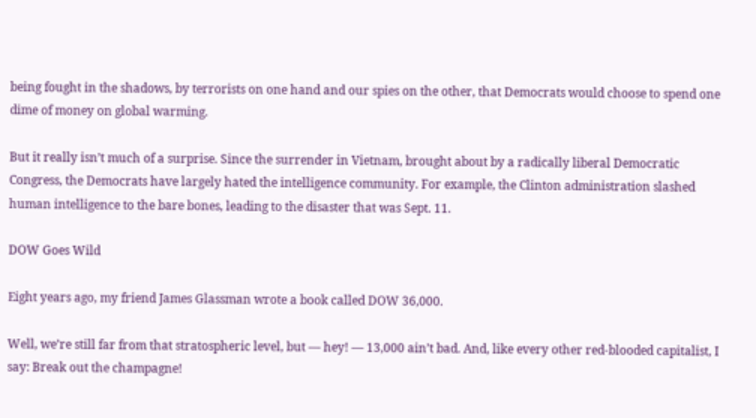being fought in the shadows, by terrorists on one hand and our spies on the other, that Democrats would choose to spend one dime of money on global warming.

But it really isn’t much of a surprise. Since the surrender in Vietnam, brought about by a radically liberal Democratic Congress, the Democrats have largely hated the intelligence community. For example, the Clinton administration slashed human intelligence to the bare bones, leading to the disaster that was Sept. 11.

DOW Goes Wild

Eight years ago, my friend James Glassman wrote a book called DOW 36,000.

Well, we’re still far from that stratospheric level, but — hey! — 13,000 ain’t bad. And, like every other red-blooded capitalist, I say: Break out the champagne!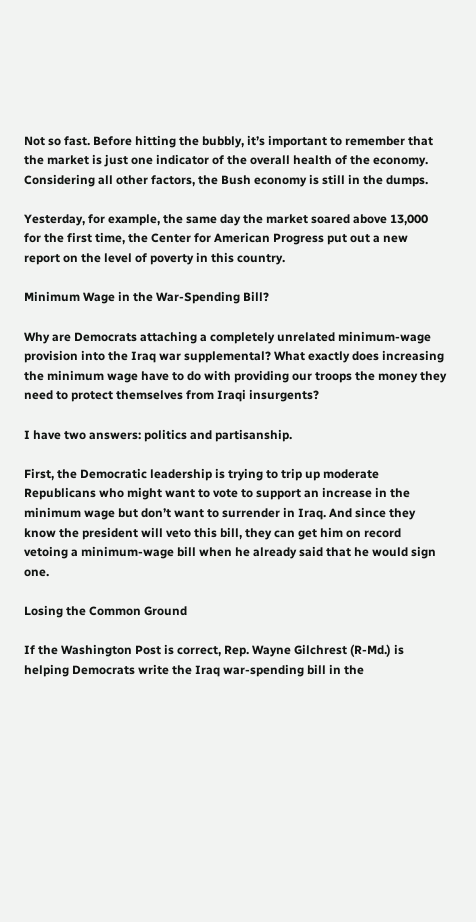Not so fast. Before hitting the bubbly, it’s important to remember that the market is just one indicator of the overall health of the economy. Considering all other factors, the Bush economy is still in the dumps.

Yesterday, for example, the same day the market soared above 13,000 for the first time, the Center for American Progress put out a new report on the level of poverty in this country.

Minimum Wage in the War-Spending Bill?

Why are Democrats attaching a completely unrelated minimum-wage provision into the Iraq war supplemental? What exactly does increasing the minimum wage have to do with providing our troops the money they need to protect themselves from Iraqi insurgents?

I have two answers: politics and partisanship.

First, the Democratic leadership is trying to trip up moderate Republicans who might want to vote to support an increase in the minimum wage but don’t want to surrender in Iraq. And since they know the president will veto this bill, they can get him on record vetoing a minimum-wage bill when he already said that he would sign one.

Losing the Common Ground

If the Washington Post is correct, Rep. Wayne Gilchrest (R-Md.) is helping Democrats write the Iraq war-spending bill in the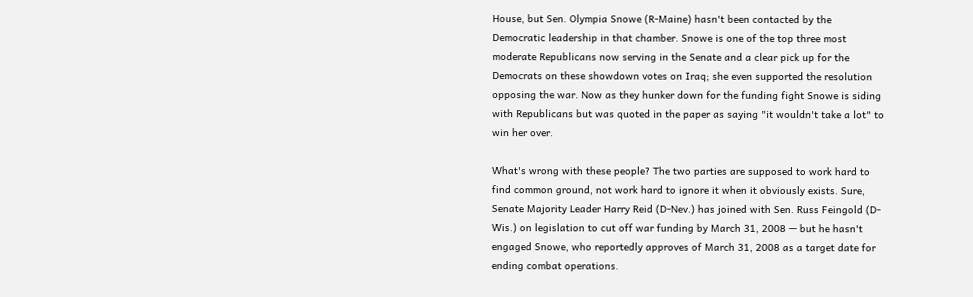House, but Sen. Olympia Snowe (R-Maine) hasn't been contacted by the Democratic leadership in that chamber. Snowe is one of the top three most moderate Republicans now serving in the Senate and a clear pick up for the Democrats on these showdown votes on Iraq; she even supported the resolution opposing the war. Now as they hunker down for the funding fight Snowe is siding with Republicans but was quoted in the paper as saying "it wouldn't take a lot" to win her over.

What's wrong with these people? The two parties are supposed to work hard to find common ground, not work hard to ignore it when it obviously exists. Sure, Senate Majority Leader Harry Reid (D-Nev.) has joined with Sen. Russ Feingold (D-Wis.) on legislation to cut off war funding by March 31, 2008 — but he hasn't engaged Snowe, who reportedly approves of March 31, 2008 as a target date for ending combat operations.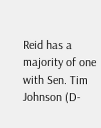Reid has a majority of one with Sen. Tim Johnson (D-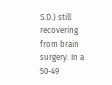S.D.) still recovering from brain surgery. In a 50-49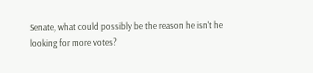Senate, what could possibly be the reason he isn't he looking for more votes?